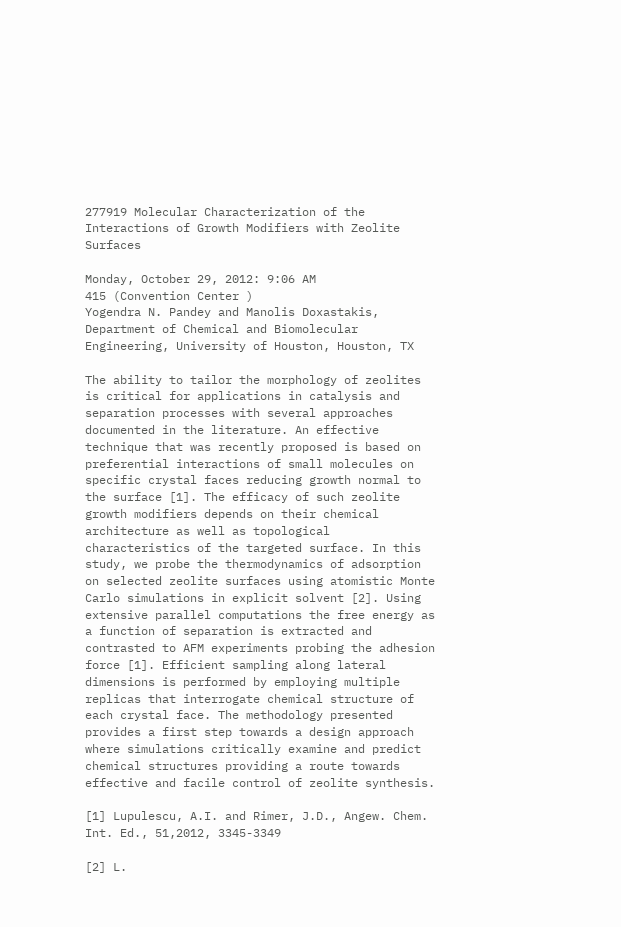277919 Molecular Characterization of the Interactions of Growth Modifiers with Zeolite Surfaces

Monday, October 29, 2012: 9:06 AM
415 (Convention Center )
Yogendra N. Pandey and Manolis Doxastakis, Department of Chemical and Biomolecular Engineering, University of Houston, Houston, TX

The ability to tailor the morphology of zeolites is critical for applications in catalysis and separation processes with several approaches documented in the literature. An effective technique that was recently proposed is based on preferential interactions of small molecules on specific crystal faces reducing growth normal to the surface [1]. The efficacy of such zeolite growth modifiers depends on their chemical architecture as well as topological characteristics of the targeted surface. In this study, we probe the thermodynamics of adsorption on selected zeolite surfaces using atomistic Monte Carlo simulations in explicit solvent [2]. Using extensive parallel computations the free energy as a function of separation is extracted and contrasted to AFM experiments probing the adhesion force [1]. Efficient sampling along lateral dimensions is performed by employing multiple replicas that interrogate chemical structure of each crystal face. The methodology presented provides a first step towards a design approach where simulations critically examine and predict chemical structures providing a route towards effective and facile control of zeolite synthesis.

[1] Lupulescu, A.I. and Rimer, J.D., Angew. Chem. Int. Ed., 51,2012, 3345-3349

[2] L.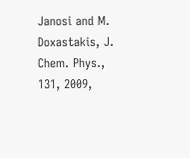Janosi and M. Doxastakis, J. Chem. Phys., 131, 2009,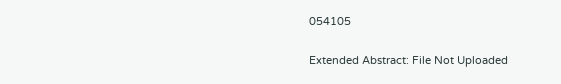054105

Extended Abstract: File Not Uploaded